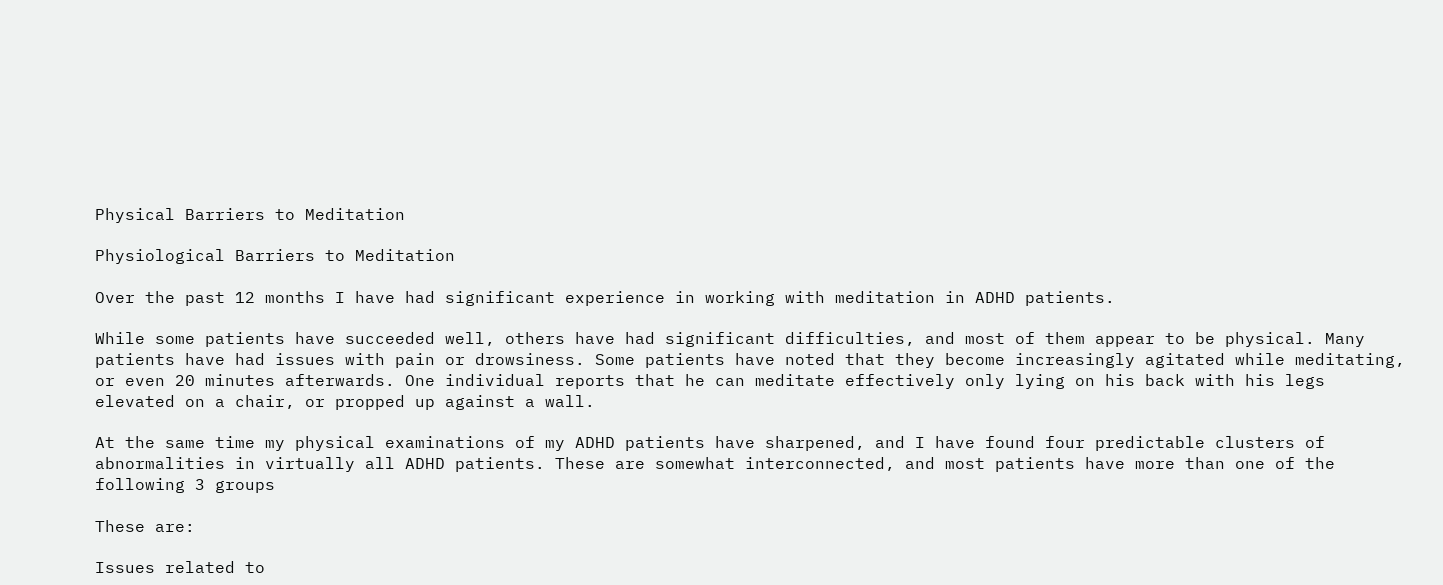Physical Barriers to Meditation

Physiological Barriers to Meditation

Over the past 12 months I have had significant experience in working with meditation in ADHD patients.

While some patients have succeeded well, others have had significant difficulties, and most of them appear to be physical. Many patients have had issues with pain or drowsiness. Some patients have noted that they become increasingly agitated while meditating, or even 20 minutes afterwards. One individual reports that he can meditate effectively only lying on his back with his legs elevated on a chair, or propped up against a wall.

At the same time my physical examinations of my ADHD patients have sharpened, and I have found four predictable clusters of abnormalities in virtually all ADHD patients. These are somewhat interconnected, and most patients have more than one of the following 3 groups

These are:

Issues related to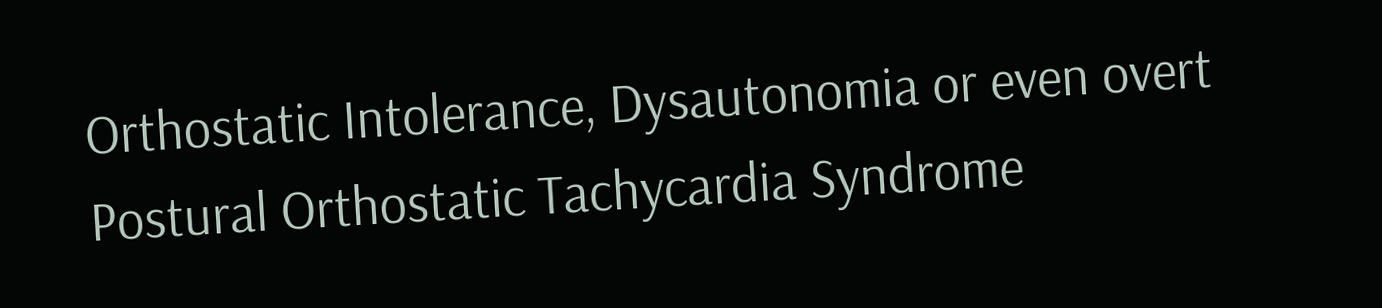Orthostatic Intolerance, Dysautonomia or even overt Postural Orthostatic Tachycardia Syndrome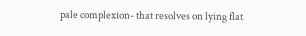pale complexion- that resolves on lying flat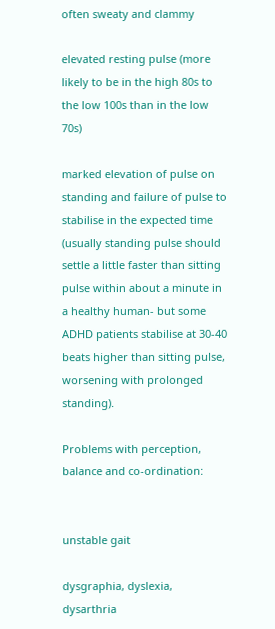often sweaty and clammy

elevated resting pulse (more likely to be in the high 80s to the low 100s than in the low 70s)

marked elevation of pulse on standing and failure of pulse to stabilise in the expected time (usually standing pulse should settle a little faster than sitting pulse within about a minute in a healthy human- but some ADHD patients stabilise at 30-40 beats higher than sitting pulse, worsening with prolonged standing).

Problems with perception, balance and co-ordination:


unstable gait

dysgraphia, dyslexia, dysarthria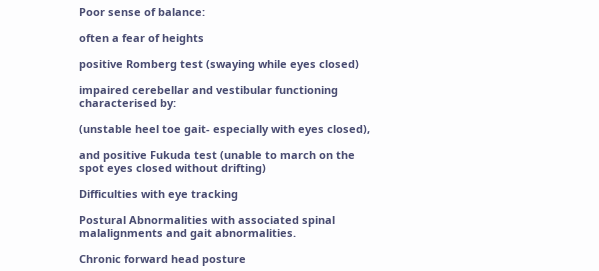Poor sense of balance:

often a fear of heights

positive Romberg test (swaying while eyes closed)

impaired cerebellar and vestibular functioning characterised by:

(unstable heel toe gait- especially with eyes closed),

and positive Fukuda test (unable to march on the spot eyes closed without drifting)

Difficulties with eye tracking

Postural Abnormalities with associated spinal malalignments and gait abnormalities.

Chronic forward head posture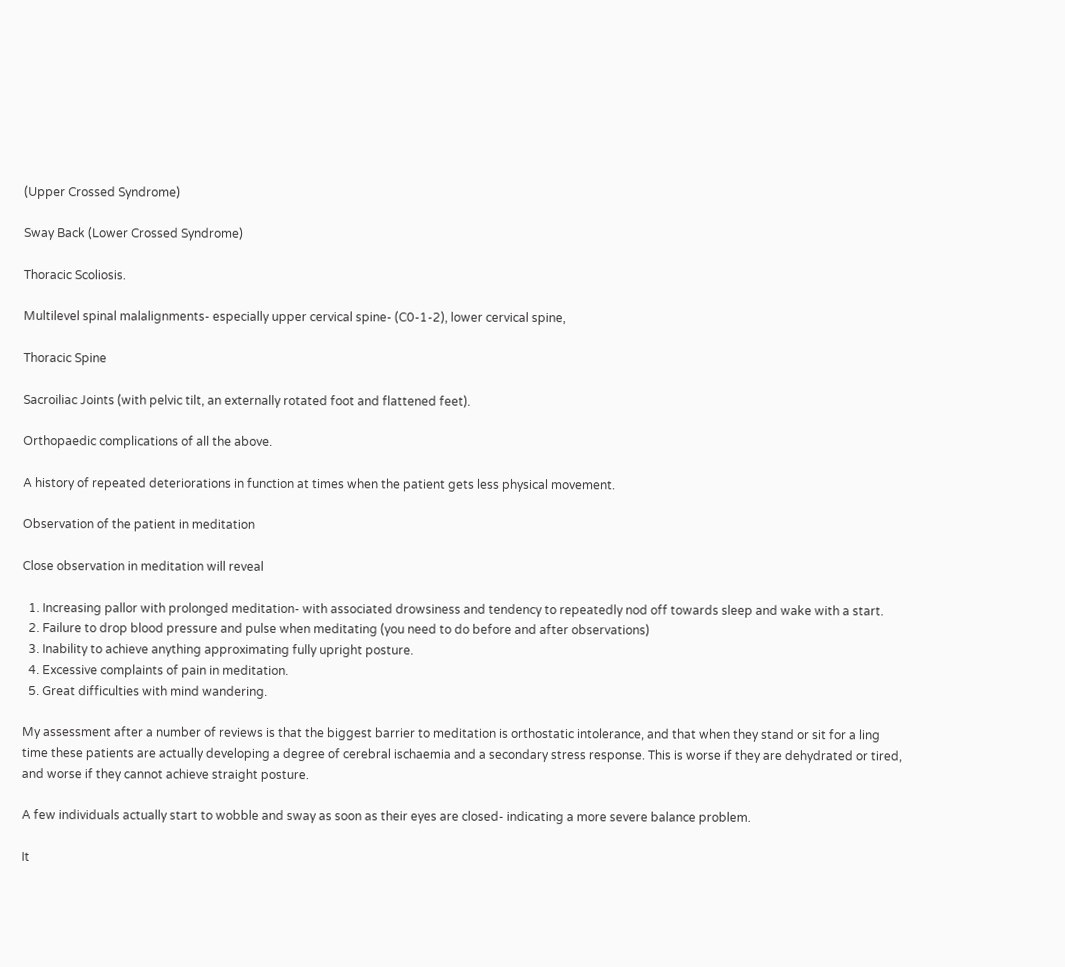(Upper Crossed Syndrome)

Sway Back (Lower Crossed Syndrome)

Thoracic Scoliosis.

Multilevel spinal malalignments- especially upper cervical spine- (C0-1-2), lower cervical spine,

Thoracic Spine

Sacroiliac Joints (with pelvic tilt, an externally rotated foot and flattened feet).

Orthopaedic complications of all the above.

A history of repeated deteriorations in function at times when the patient gets less physical movement.

Observation of the patient in meditation

Close observation in meditation will reveal

  1. Increasing pallor with prolonged meditation- with associated drowsiness and tendency to repeatedly nod off towards sleep and wake with a start.
  2. Failure to drop blood pressure and pulse when meditating (you need to do before and after observations)
  3. Inability to achieve anything approximating fully upright posture.
  4. Excessive complaints of pain in meditation.
  5. Great difficulties with mind wandering.

My assessment after a number of reviews is that the biggest barrier to meditation is orthostatic intolerance, and that when they stand or sit for a ling time these patients are actually developing a degree of cerebral ischaemia and a secondary stress response. This is worse if they are dehydrated or tired, and worse if they cannot achieve straight posture.

A few individuals actually start to wobble and sway as soon as their eyes are closed- indicating a more severe balance problem.

It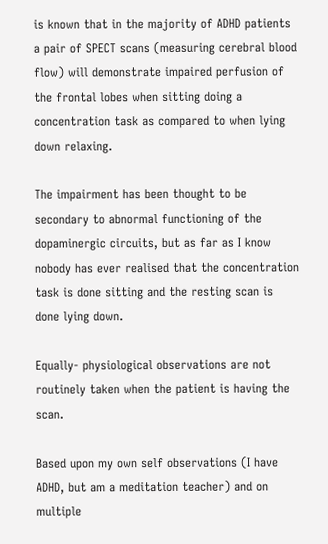is known that in the majority of ADHD patients a pair of SPECT scans (measuring cerebral blood flow) will demonstrate impaired perfusion of the frontal lobes when sitting doing a concentration task as compared to when lying down relaxing.

The impairment has been thought to be secondary to abnormal functioning of the dopaminergic circuits, but as far as I know nobody has ever realised that the concentration task is done sitting and the resting scan is done lying down.

Equally- physiological observations are not routinely taken when the patient is having the scan.

Based upon my own self observations (I have ADHD, but am a meditation teacher) and on multiple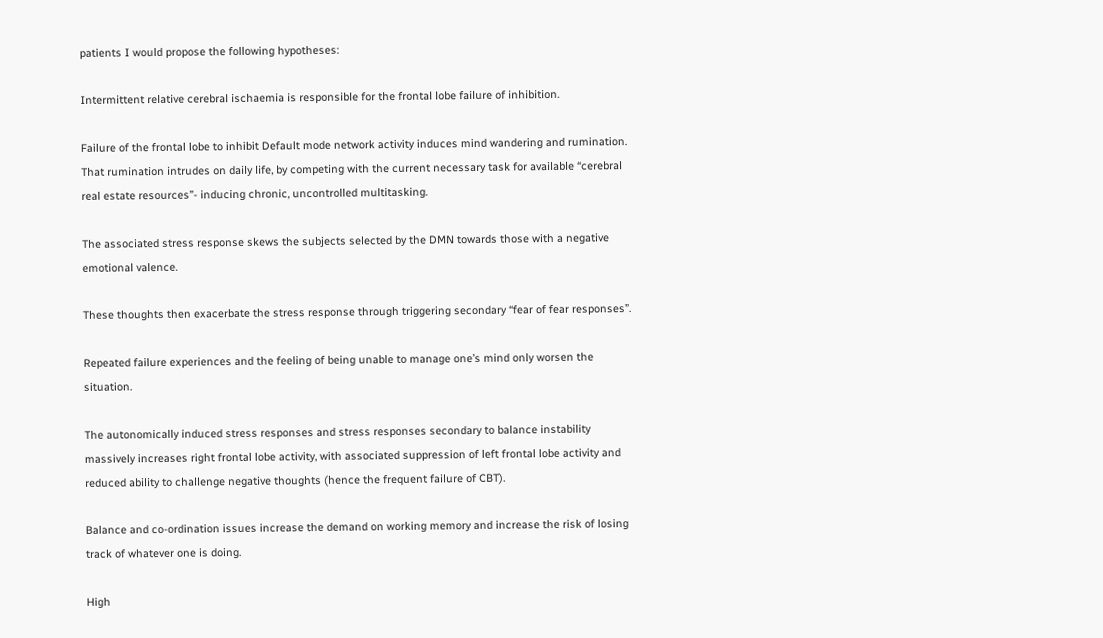patients I would propose the following hypotheses:

Intermittent relative cerebral ischaemia is responsible for the frontal lobe failure of inhibition.

Failure of the frontal lobe to inhibit Default mode network activity induces mind wandering and rumination. That rumination intrudes on daily life, by competing with the current necessary task for available “cerebral real estate resources”- inducing chronic, uncontrolled multitasking.

The associated stress response skews the subjects selected by the DMN towards those with a negative emotional valence.

These thoughts then exacerbate the stress response through triggering secondary “fear of fear responses”.

Repeated failure experiences and the feeling of being unable to manage one’s mind only worsen the situation.

The autonomically induced stress responses and stress responses secondary to balance instability massively increases right frontal lobe activity, with associated suppression of left frontal lobe activity and reduced ability to challenge negative thoughts (hence the frequent failure of CBT).

Balance and co-ordination issues increase the demand on working memory and increase the risk of losing track of whatever one is doing.

High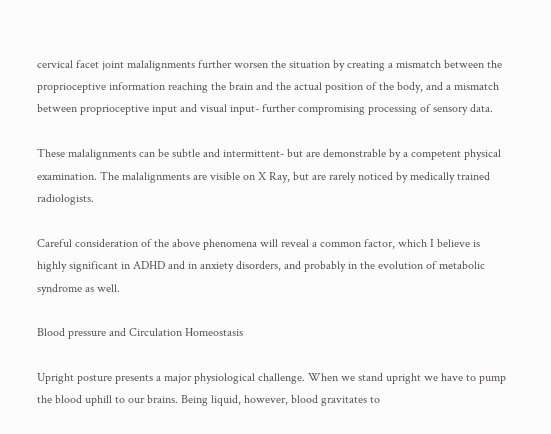cervical facet joint malalignments further worsen the situation by creating a mismatch between the proprioceptive information reaching the brain and the actual position of the body, and a mismatch between proprioceptive input and visual input- further compromising processing of sensory data.

These malalignments can be subtle and intermittent- but are demonstrable by a competent physical examination. The malalignments are visible on X Ray, but are rarely noticed by medically trained radiologists.

Careful consideration of the above phenomena will reveal a common factor, which I believe is highly significant in ADHD and in anxiety disorders, and probably in the evolution of metabolic syndrome as well.

Blood pressure and Circulation Homeostasis

Upright posture presents a major physiological challenge. When we stand upright we have to pump the blood uphill to our brains. Being liquid, however, blood gravitates to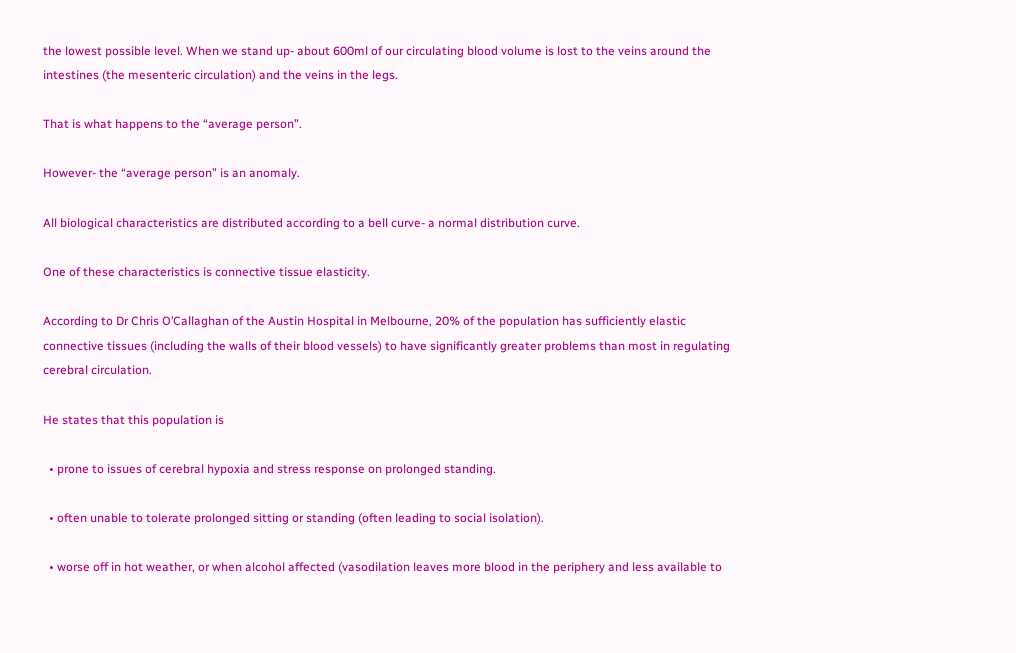the lowest possible level. When we stand up- about 600ml of our circulating blood volume is lost to the veins around the intestines (the mesenteric circulation) and the veins in the legs.

That is what happens to the “average person”.

However- the “average person” is an anomaly.

All biological characteristics are distributed according to a bell curve- a normal distribution curve.

One of these characteristics is connective tissue elasticity.

According to Dr Chris O’Callaghan of the Austin Hospital in Melbourne, 20% of the population has sufficiently elastic connective tissues (including the walls of their blood vessels) to have significantly greater problems than most in regulating cerebral circulation.

He states that this population is

  • prone to issues of cerebral hypoxia and stress response on prolonged standing.

  • often unable to tolerate prolonged sitting or standing (often leading to social isolation).

  • worse off in hot weather, or when alcohol affected (vasodilation leaves more blood in the periphery and less available to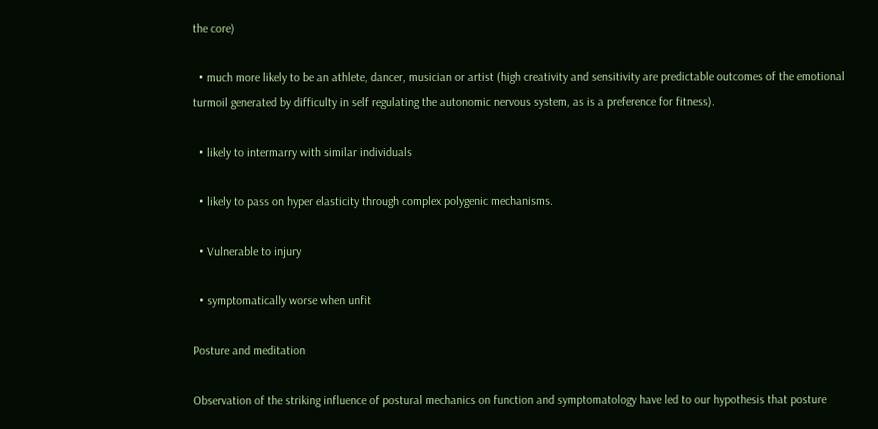the core)

  • much more likely to be an athlete, dancer, musician or artist (high creativity and sensitivity are predictable outcomes of the emotional turmoil generated by difficulty in self regulating the autonomic nervous system, as is a preference for fitness).

  • likely to intermarry with similar individuals

  • likely to pass on hyper elasticity through complex polygenic mechanisms.

  • Vulnerable to injury

  • symptomatically worse when unfit

Posture and meditation

Observation of the striking influence of postural mechanics on function and symptomatology have led to our hypothesis that posture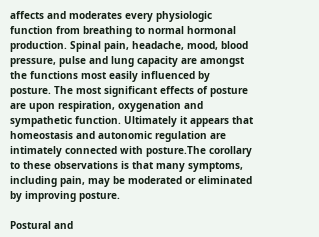affects and moderates every physiologic function from breathing to normal hormonal production. Spinal pain, headache, mood, blood pressure, pulse and lung capacity are amongst the functions most easily influenced by posture. The most significant effects of posture are upon respiration, oxygenation and sympathetic function. Ultimately it appears that homeostasis and autonomic regulation are intimately connected with posture.The corollary to these observations is that many symptoms, including pain, may be moderated or eliminated by improving posture.

Postural and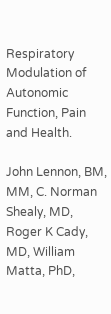Respiratory Modulation of Autonomic Function, Pain and Health.

John Lennon, BM, MM, C. Norman Shealy, MD, Roger K Cady, MD, William Matta, PhD,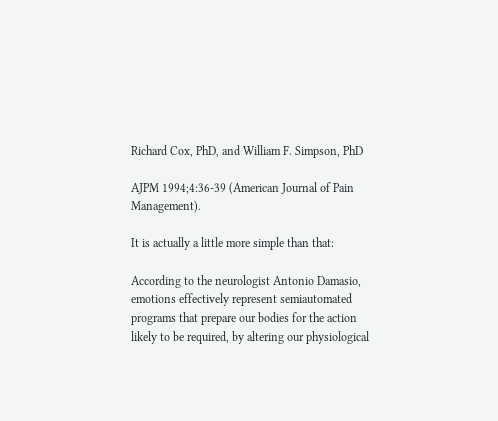Richard Cox, PhD, and William F. Simpson, PhD

AJPM 1994;4:36-39 (American Journal of Pain Management).

It is actually a little more simple than that:

According to the neurologist Antonio Damasio, emotions effectively represent semiautomated programs that prepare our bodies for the action likely to be required, by altering our physiological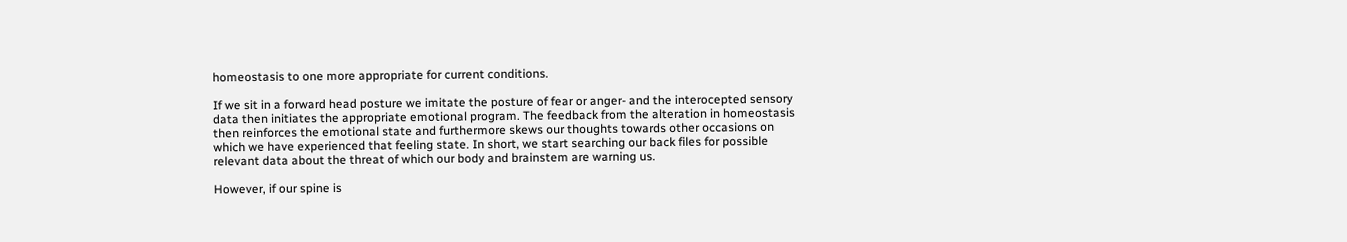homeostasis to one more appropriate for current conditions.

If we sit in a forward head posture we imitate the posture of fear or anger- and the interocepted sensory data then initiates the appropriate emotional program. The feedback from the alteration in homeostasis then reinforces the emotional state and furthermore skews our thoughts towards other occasions on which we have experienced that feeling state. In short, we start searching our back files for possible relevant data about the threat of which our body and brainstem are warning us.

However, if our spine is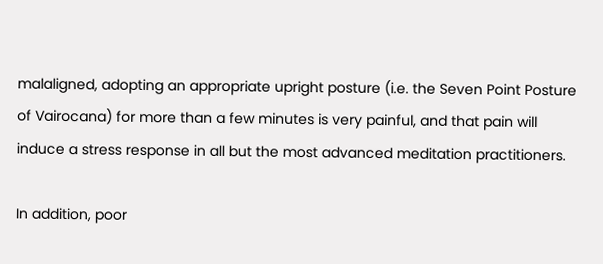malaligned, adopting an appropriate upright posture (i.e. the Seven Point Posture of Vairocana) for more than a few minutes is very painful, and that pain will induce a stress response in all but the most advanced meditation practitioners.

In addition, poor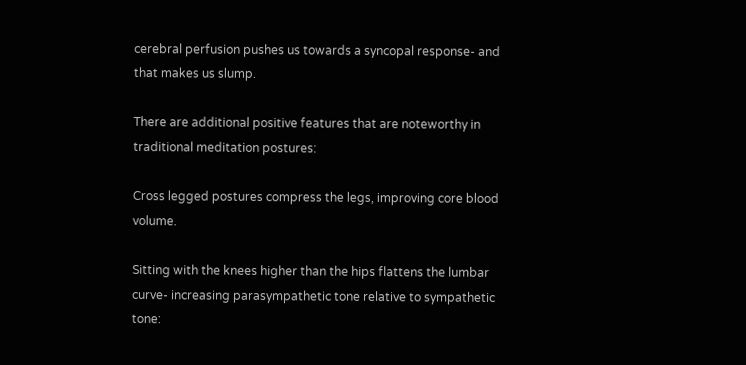cerebral perfusion pushes us towards a syncopal response- and that makes us slump.

There are additional positive features that are noteworthy in traditional meditation postures:

Cross legged postures compress the legs, improving core blood volume.

Sitting with the knees higher than the hips flattens the lumbar curve- increasing parasympathetic tone relative to sympathetic tone: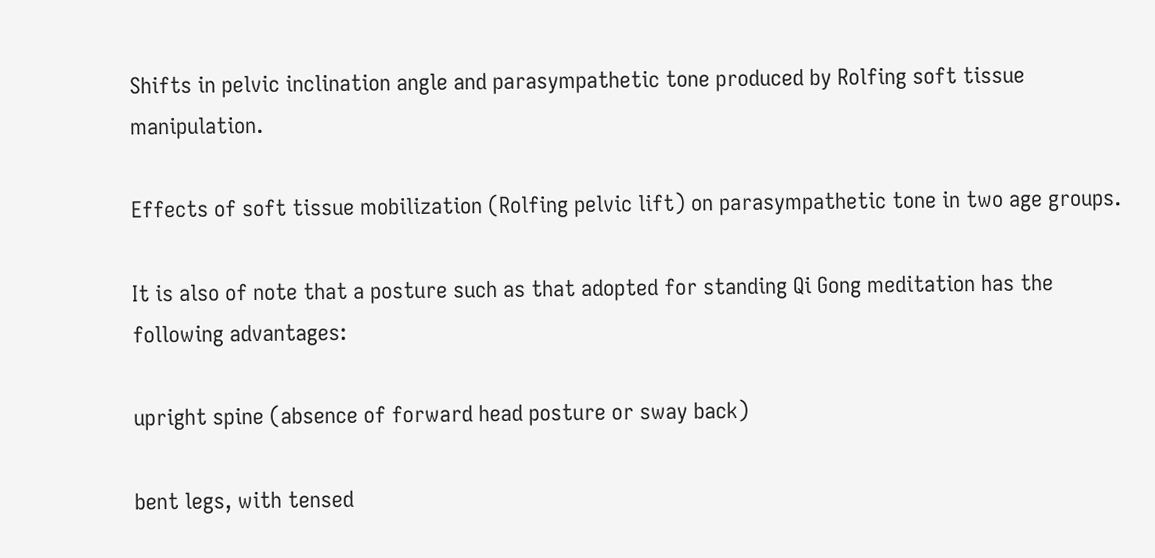Shifts in pelvic inclination angle and parasympathetic tone produced by Rolfing soft tissue manipulation.

Effects of soft tissue mobilization (Rolfing pelvic lift) on parasympathetic tone in two age groups.

It is also of note that a posture such as that adopted for standing Qi Gong meditation has the following advantages:

upright spine (absence of forward head posture or sway back)

bent legs, with tensed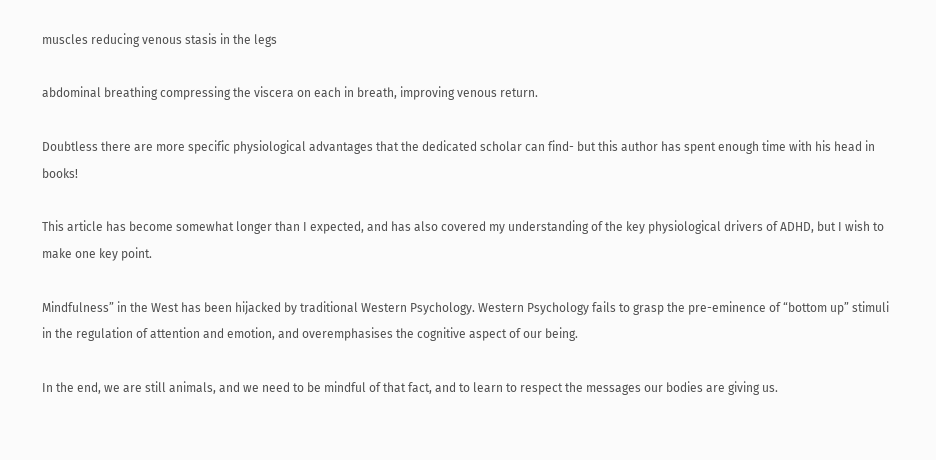muscles reducing venous stasis in the legs

abdominal breathing compressing the viscera on each in breath, improving venous return.

Doubtless there are more specific physiological advantages that the dedicated scholar can find- but this author has spent enough time with his head in books!

This article has become somewhat longer than I expected, and has also covered my understanding of the key physiological drivers of ADHD, but I wish to make one key point.

Mindfulness” in the West has been hijacked by traditional Western Psychology. Western Psychology fails to grasp the pre-eminence of “bottom up” stimuli in the regulation of attention and emotion, and overemphasises the cognitive aspect of our being.

In the end, we are still animals, and we need to be mindful of that fact, and to learn to respect the messages our bodies are giving us.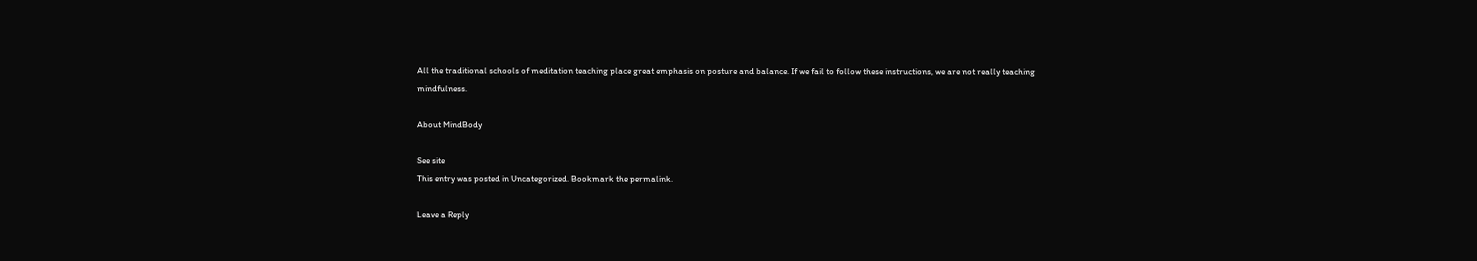All the traditional schools of meditation teaching place great emphasis on posture and balance. If we fail to follow these instructions, we are not really teaching mindfulness.

About MindBody

See site
This entry was posted in Uncategorized. Bookmark the permalink.

Leave a Reply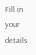Fill in your details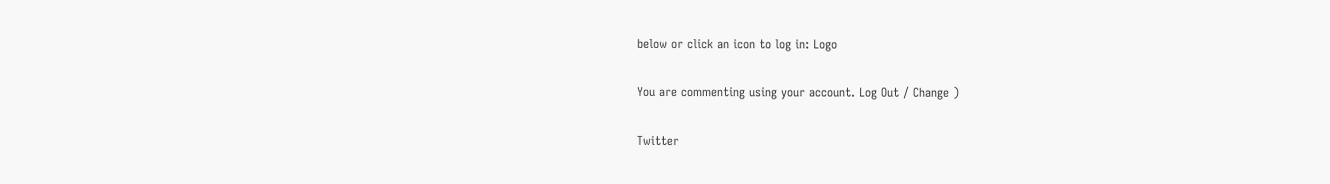below or click an icon to log in: Logo

You are commenting using your account. Log Out / Change )

Twitter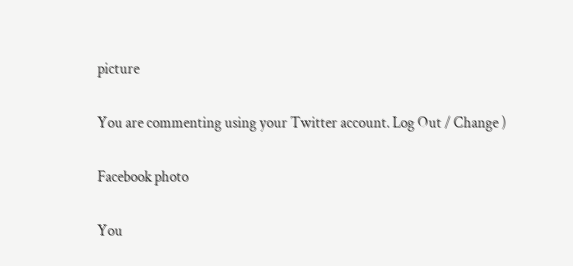picture

You are commenting using your Twitter account. Log Out / Change )

Facebook photo

You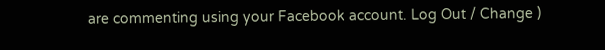are commenting using your Facebook account. Log Out / Change )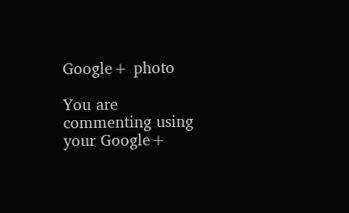Google+ photo

You are commenting using your Google+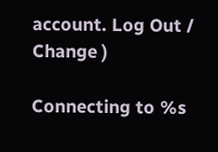account. Log Out / Change )

Connecting to %s